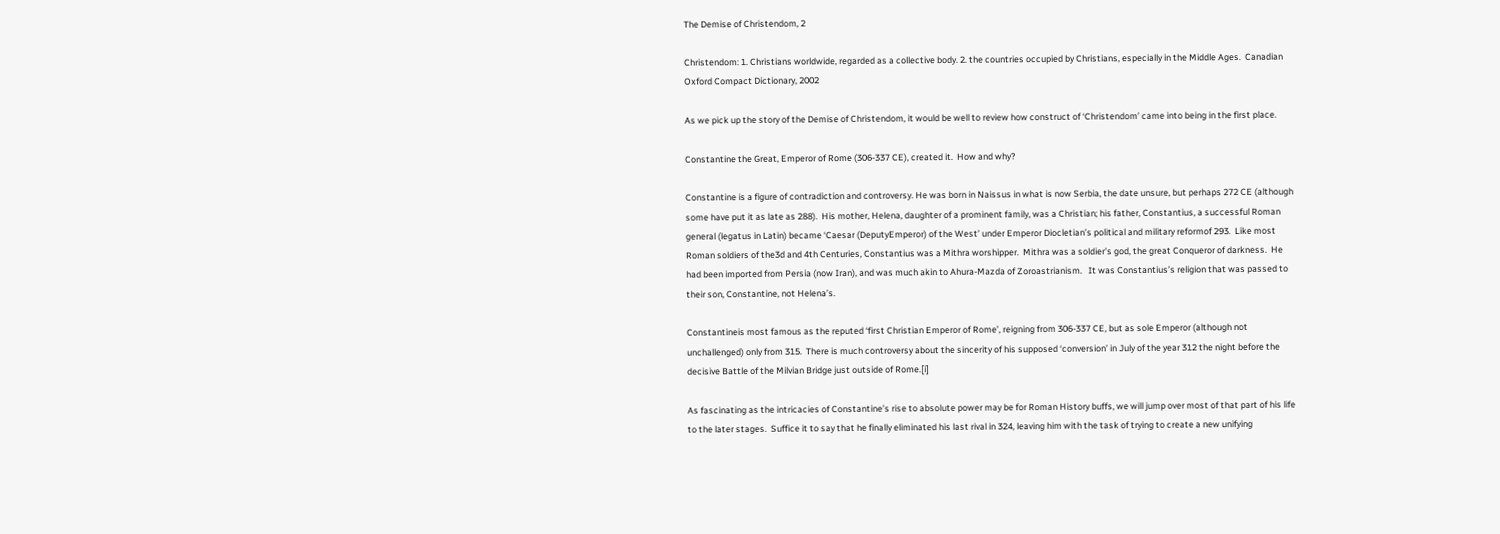The Demise of Christendom, 2

Christendom: 1. Christians worldwide, regarded as a collective body. 2. the countries occupied by Christians, especially in the Middle Ages.  Canadian Oxford Compact Dictionary, 2002

As we pick up the story of the Demise of Christendom, it would be well to review how construct of ‘Christendom’ came into being in the first place.

Constantine the Great, Emperor of Rome (306-337 CE), created it.  How and why?

Constantine is a figure of contradiction and controversy. He was born in Naissus in what is now Serbia, the date unsure, but perhaps 272 CE (although some have put it as late as 288).  His mother, Helena, daughter of a prominent family, was a Christian; his father, Constantius, a successful Roman general (legatus in Latin) became ‘Caesar (DeputyEmperor) of the West’ under Emperor Diocletian’s political and military reformof 293.  Like most Roman soldiers of the3d and 4th Centuries, Constantius was a Mithra worshipper.  Mithra was a soldier’s god, the great Conqueror of darkness.  He had been imported from Persia (now Iran), and was much akin to Ahura-Mazda of Zoroastrianism.   It was Constantius’s religion that was passed to their son, Constantine, not Helena’s.

Constantineis most famous as the reputed ‘first Christian Emperor of Rome’, reigning from 306-337 CE, but as sole Emperor (although not unchallenged) only from 315.  There is much controversy about the sincerity of his supposed ‘conversion’ in July of the year 312 the night before the decisive Battle of the Milvian Bridge just outside of Rome.[i]

As fascinating as the intricacies of Constantine’s rise to absolute power may be for Roman History buffs, we will jump over most of that part of his life to the later stages.  Suffice it to say that he finally eliminated his last rival in 324, leaving him with the task of trying to create a new unifying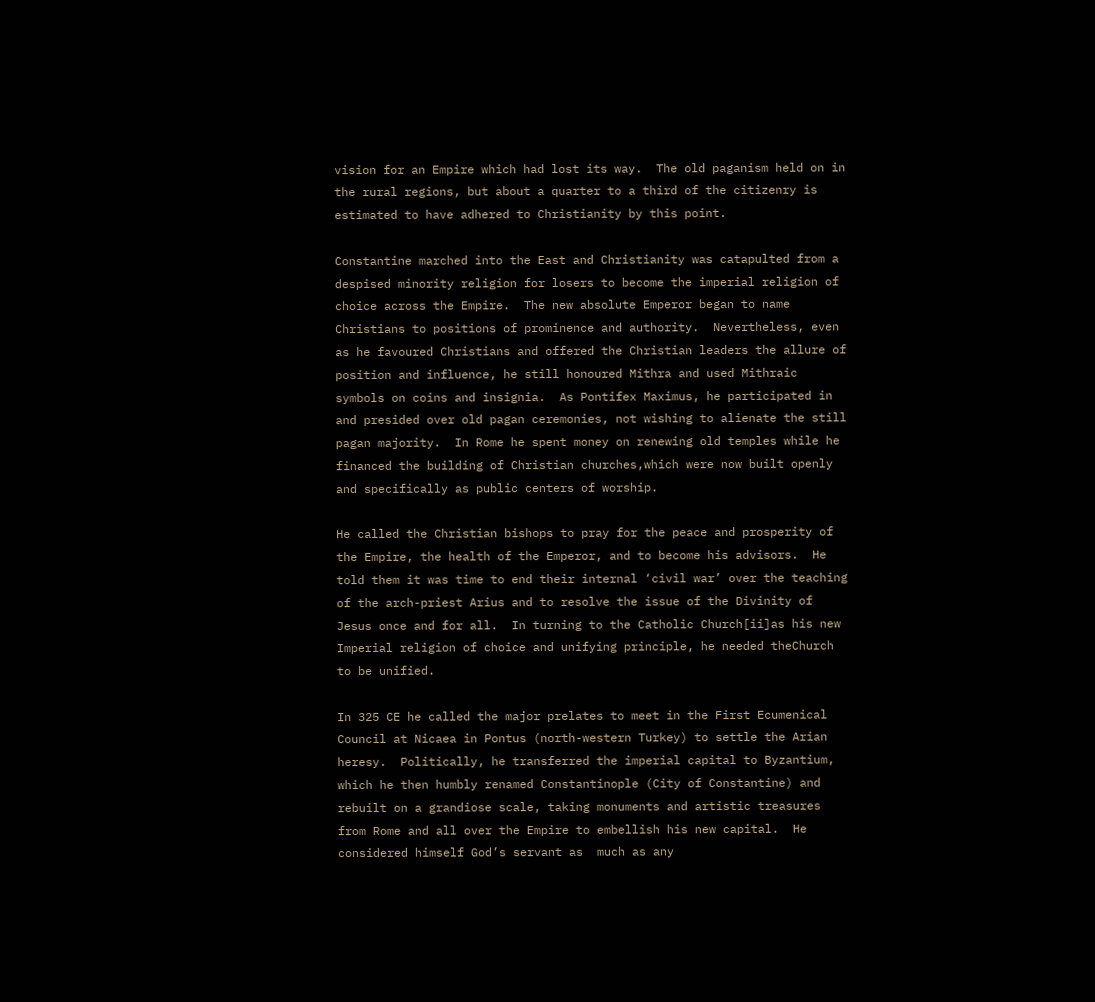vision for an Empire which had lost its way.  The old paganism held on in the rural regions, but about a quarter to a third of the citizenry is estimated to have adhered to Christianity by this point.

Constantine marched into the East and Christianity was catapulted from a despised minority religion for losers to become the imperial religion of choice across the Empire.  The new absolute Emperor began to name Christians to positions of prominence and authority.  Nevertheless, even as he favoured Christians and offered the Christian leaders the allure of position and influence, he still honoured Mithra and used Mithraic symbols on coins and insignia.  As Pontifex Maximus, he participated in and presided over old pagan ceremonies, not wishing to alienate the still pagan majority.  In Rome he spent money on renewing old temples while he financed the building of Christian churches,which were now built openly and specifically as public centers of worship.

He called the Christian bishops to pray for the peace and prosperity of the Empire, the health of the Emperor, and to become his advisors.  He told them it was time to end their internal ‘civil war’ over the teaching of the arch-priest Arius and to resolve the issue of the Divinity of Jesus once and for all.  In turning to the Catholic Church[ii]as his new Imperial religion of choice and unifying principle, he needed theChurch to be unified.

In 325 CE he called the major prelates to meet in the First Ecumenical Council at Nicaea in Pontus (north-western Turkey) to settle the Arian heresy.  Politically, he transferred the imperial capital to Byzantium, which he then humbly renamed Constantinople (City of Constantine) and rebuilt on a grandiose scale, taking monuments and artistic treasures from Rome and all over the Empire to embellish his new capital.  He considered himself God’s servant as  much as any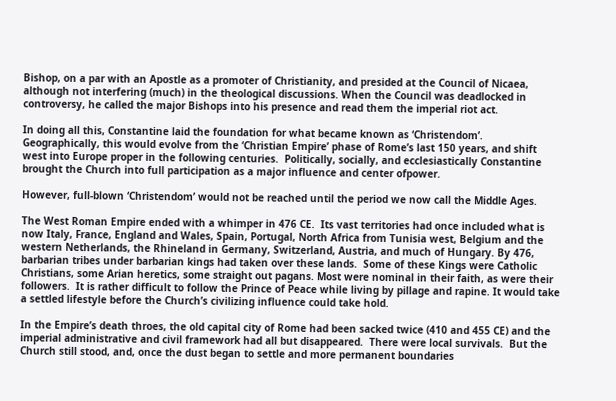Bishop, on a par with an Apostle as a promoter of Christianity, and presided at the Council of Nicaea, although not interfering (much) in the theological discussions. When the Council was deadlocked in controversy, he called the major Bishops into his presence and read them the imperial riot act.

In doing all this, Constantine laid the foundation for what became known as ‘Christendom’.  Geographically, this would evolve from the ‘Christian Empire’ phase of Rome’s last 150 years, and shift west into Europe proper in the following centuries.  Politically, socially, and ecclesiastically Constantine brought the Church into full participation as a major influence and center ofpower.

However, full-blown ‘Christendom’ would not be reached until the period we now call the Middle Ages.

The West Roman Empire ended with a whimper in 476 CE.  Its vast territories had once included what is now Italy, France, England and Wales, Spain, Portugal, North Africa from Tunisia west, Belgium and the western Netherlands, the Rhineland in Germany, Switzerland, Austria, and much of Hungary. By 476, barbarian tribes under barbarian kings had taken over these lands.  Some of these Kings were Catholic Christians, some Arian heretics, some straight out pagans. Most were nominal in their faith, as were their followers.  It is rather difficult to follow the Prince of Peace while living by pillage and rapine. It would take a settled lifestyle before the Church’s civilizing influence could take hold.

In the Empire’s death throes, the old capital city of Rome had been sacked twice (410 and 455 CE) and the imperial administrative and civil framework had all but disappeared.  There were local survivals.  But the Church still stood, and, once the dust began to settle and more permanent boundaries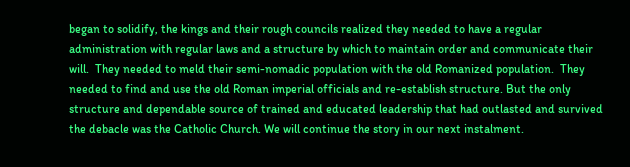began to solidify, the kings and their rough councils realized they needed to have a regular administration with regular laws and a structure by which to maintain order and communicate their will.  They needed to meld their semi-nomadic population with the old Romanized population.  They needed to find and use the old Roman imperial officials and re-establish structure. But the only structure and dependable source of trained and educated leadership that had outlasted and survived the debacle was the Catholic Church. We will continue the story in our next instalment.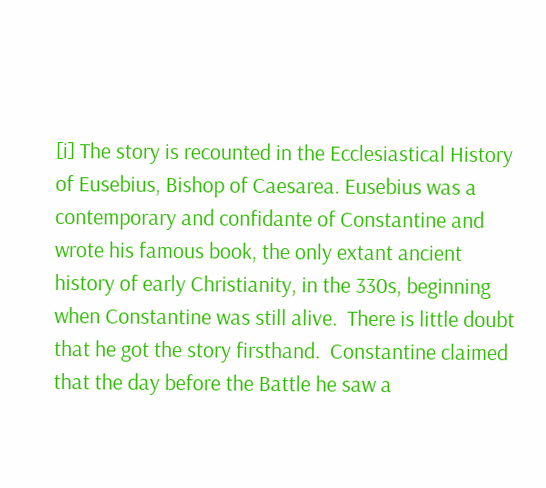[i] The story is recounted in the Ecclesiastical History of Eusebius, Bishop of Caesarea. Eusebius was a contemporary and confidante of Constantine and wrote his famous book, the only extant ancient history of early Christianity, in the 330s, beginning when Constantine was still alive.  There is little doubt that he got the story firsthand.  Constantine claimed that the day before the Battle he saw a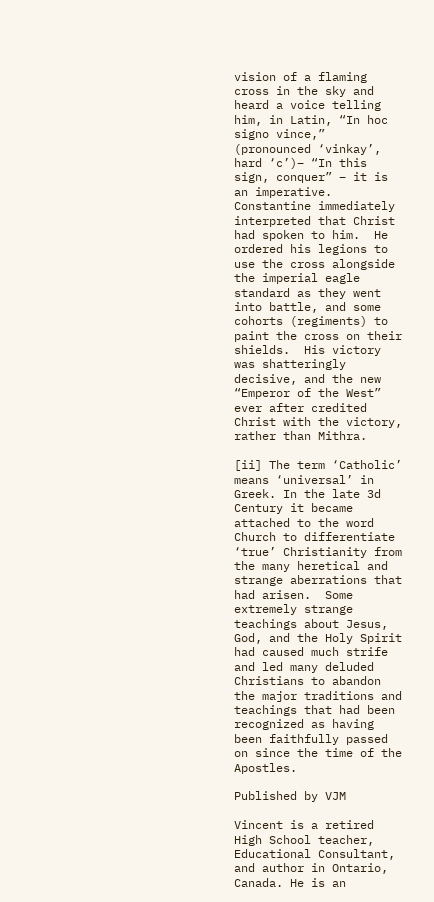vision of a flaming cross in the sky and heard a voice telling him, in Latin, “In hoc signo vince,” (pronounced ‘vinkay’, hard ‘c’)– “In this sign, conquer” – it is an imperative.  Constantine immediately interpreted that Christ had spoken to him.  He ordered his legions to use the cross alongside the imperial eagle standard as they went into battle, and some cohorts (regiments) to paint the cross on their shields.  His victory was shatteringly decisive, and the new “Emperor of the West” ever after credited Christ with the victory, rather than Mithra.

[ii] The term ‘Catholic’ means ‘universal’ in Greek. In the late 3d Century it became attached to the word Church to differentiate ‘true’ Christianity from the many heretical and strange aberrations that had arisen.  Some extremely strange teachings about Jesus, God, and the Holy Spirit had caused much strife and led many deluded Christians to abandon the major traditions and teachings that had been recognized as having been faithfully passed on since the time of the Apostles.

Published by VJM

Vincent is a retired High School teacher, Educational Consultant, and author in Ontario, Canada. He is an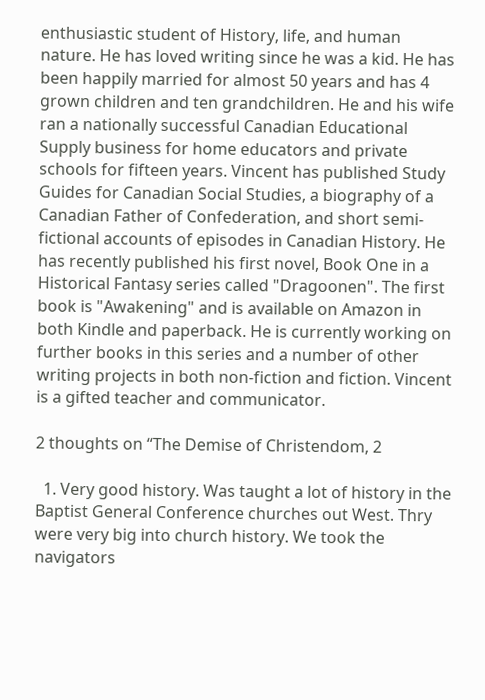enthusiastic student of History, life, and human nature. He has loved writing since he was a kid. He has been happily married for almost 50 years and has 4 grown children and ten grandchildren. He and his wife ran a nationally successful Canadian Educational Supply business for home educators and private schools for fifteen years. Vincent has published Study Guides for Canadian Social Studies, a biography of a Canadian Father of Confederation, and short semi-fictional accounts of episodes in Canadian History. He has recently published his first novel, Book One in a Historical Fantasy series called "Dragoonen". The first book is "Awakening" and is available on Amazon in both Kindle and paperback. He is currently working on further books in this series and a number of other writing projects in both non-fiction and fiction. Vincent is a gifted teacher and communicator.

2 thoughts on “The Demise of Christendom, 2

  1. Very good history. Was taught a lot of history in the Baptist General Conference churches out West. Thry were very big into church history. We took the navigators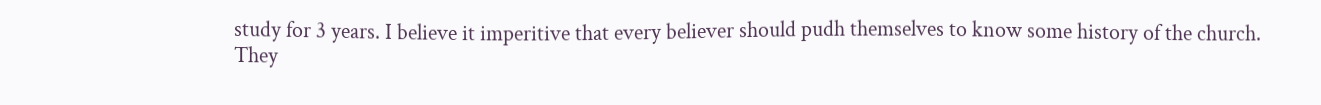study for 3 years. I believe it imperitive that every believer should pudh themselves to know some history of the church. They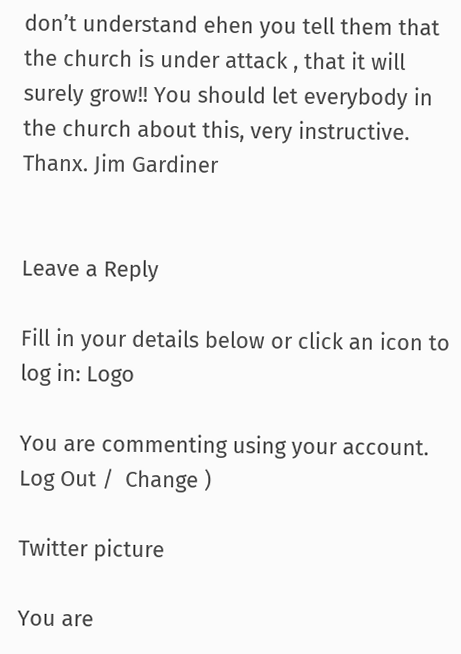don’t understand ehen you tell them that the church is under attack , that it will surely grow!! You should let everybody in the church about this, very instructive. Thanx. Jim Gardiner


Leave a Reply

Fill in your details below or click an icon to log in: Logo

You are commenting using your account. Log Out /  Change )

Twitter picture

You are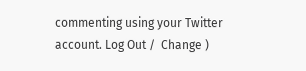commenting using your Twitter account. Log Out /  Change )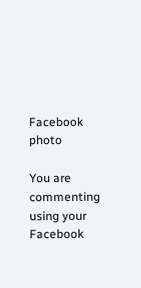Facebook photo

You are commenting using your Facebook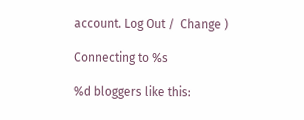account. Log Out /  Change )

Connecting to %s

%d bloggers like this: